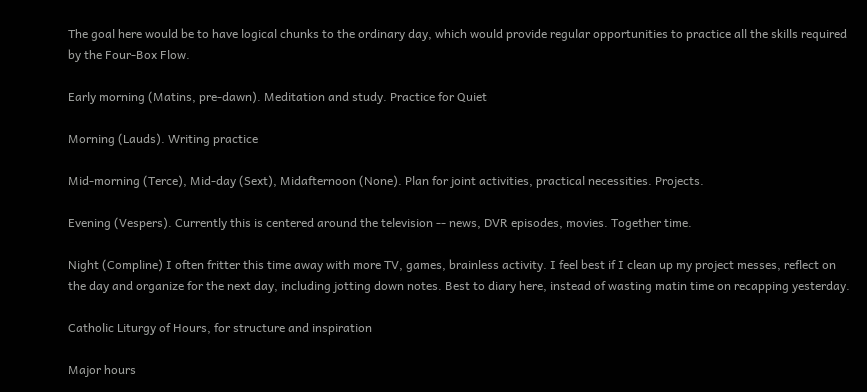The goal here would be to have logical chunks to the ordinary day, which would provide regular opportunities to practice all the skills required by the Four-Box Flow.

Early morning (Matins, pre-dawn). Meditation and study. Practice for Quiet

Morning (Lauds). Writing practice

Mid-morning (Terce), Mid-day (Sext), Midafternoon (None). Plan for joint activities, practical necessities. Projects.

Evening (Vespers). Currently this is centered around the television -- news, DVR episodes, movies. Together time.

Night (Compline) I often fritter this time away with more TV, games, brainless activity. I feel best if I clean up my project messes, reflect on the day and organize for the next day, including jotting down notes. Best to diary here, instead of wasting matin time on recapping yesterday.

Catholic Liturgy of Hours, for structure and inspiration

Major hours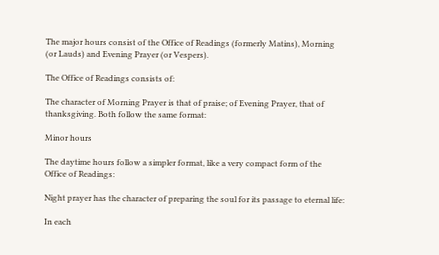The major hours consist of the Office of Readings (formerly Matins), Morning (or Lauds) and Evening Prayer (or Vespers).

The Office of Readings consists of:

The character of Morning Prayer is that of praise; of Evening Prayer, that of thanksgiving. Both follow the same format:

Minor hours

The daytime hours follow a simpler format, like a very compact form of the Office of Readings:

Night prayer has the character of preparing the soul for its passage to eternal life:

In each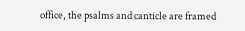office, the psalms and canticle are framed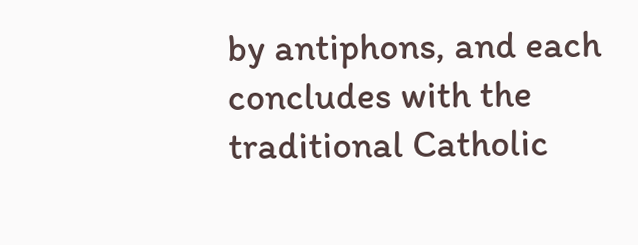by antiphons, and each concludes with the traditional Catholic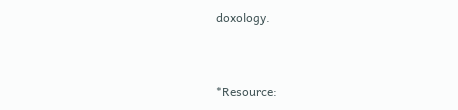doxology.


*Resource: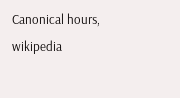Canonical hours, wikipedia